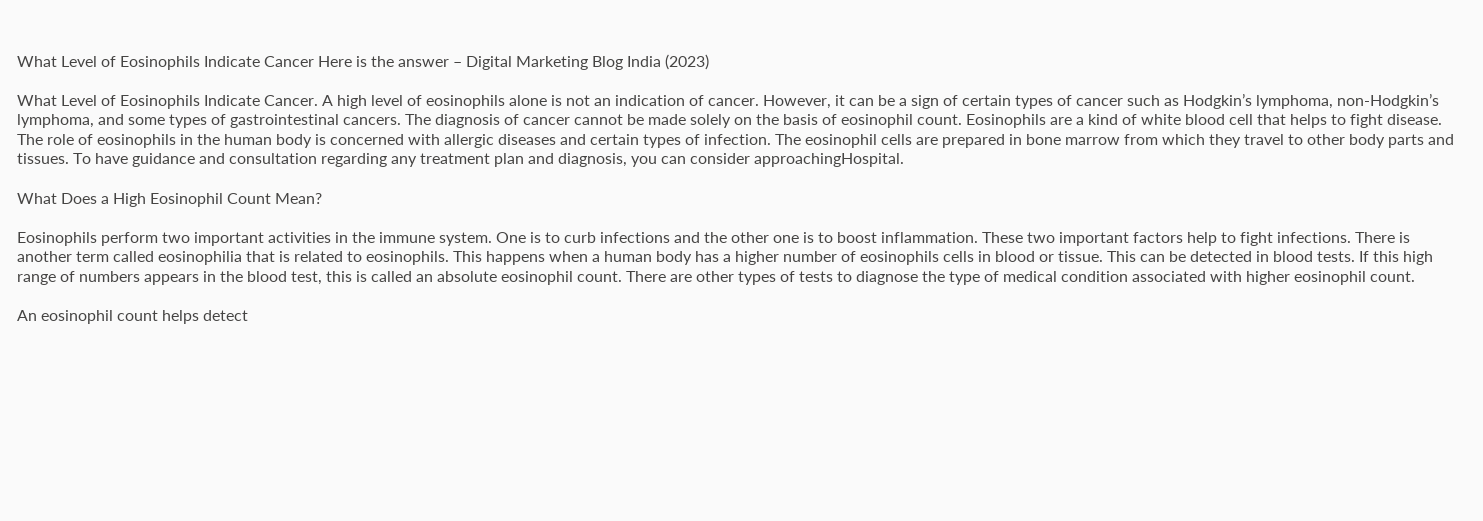What Level of Eosinophils Indicate Cancer Here is the answer – Digital Marketing Blog India (2023)

What Level of Eosinophils Indicate Cancer. A high level of eosinophils alone is not an indication of cancer. However, it can be a sign of certain types of cancer such as Hodgkin’s lymphoma, non-Hodgkin’s lymphoma, and some types of gastrointestinal cancers. The diagnosis of cancer cannot be made solely on the basis of eosinophil count. Eosinophils are a kind of white blood cell that helps to fight disease. The role of eosinophils in the human body is concerned with allergic diseases and certain types of infection. The eosinophil cells are prepared in bone marrow from which they travel to other body parts and tissues. To have guidance and consultation regarding any treatment plan and diagnosis, you can consider approachingHospital.

What Does a High Eosinophil Count Mean?

Eosinophils perform two important activities in the immune system. One is to curb infections and the other one is to boost inflammation. These two important factors help to fight infections. There is another term called eosinophilia that is related to eosinophils. This happens when a human body has a higher number of eosinophils cells in blood or tissue. This can be detected in blood tests. If this high range of numbers appears in the blood test, this is called an absolute eosinophil count. There are other types of tests to diagnose the type of medical condition associated with higher eosinophil count.

An eosinophil count helps detect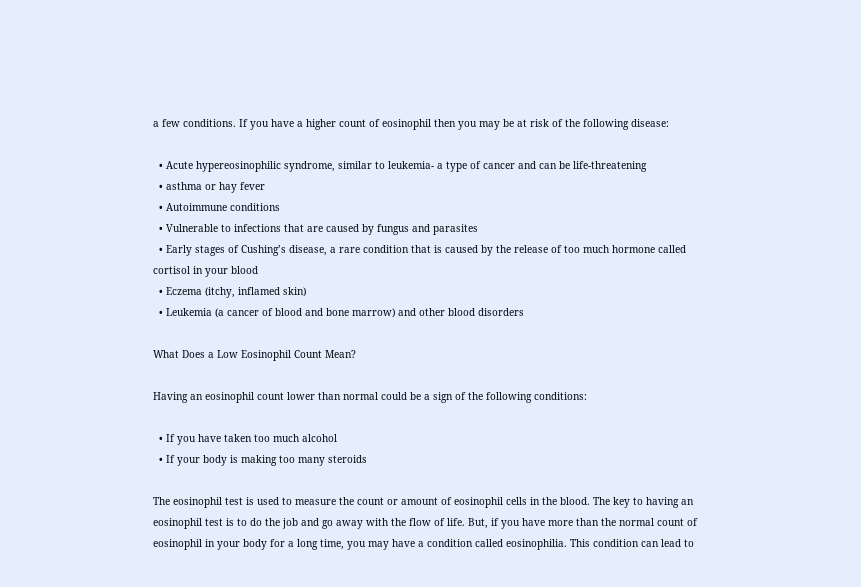a few conditions. If you have a higher count of eosinophil then you may be at risk of the following disease:

  • Acute hypereosinophilic syndrome, similar to leukemia- a type of cancer and can be life-threatening
  • asthma or hay fever
  • Autoimmune conditions
  • Vulnerable to infections that are caused by fungus and parasites
  • Early stages of Cushing’s disease, a rare condition that is caused by the release of too much hormone called cortisol in your blood
  • Eczema (itchy, inflamed skin)
  • Leukemia (a cancer of blood and bone marrow) and other blood disorders

What Does a Low Eosinophil Count Mean?

Having an eosinophil count lower than normal could be a sign of the following conditions:

  • If you have taken too much alcohol
  • If your body is making too many steroids

The eosinophil test is used to measure the count or amount of eosinophil cells in the blood. The key to having an eosinophil test is to do the job and go away with the flow of life. But, if you have more than the normal count of eosinophil in your body for a long time, you may have a condition called eosinophilia. This condition can lead to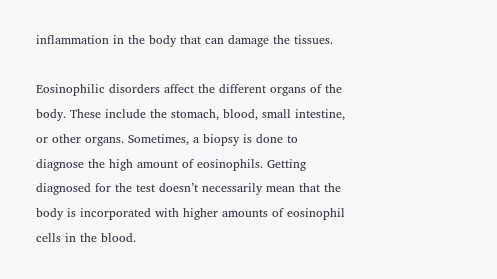inflammation in the body that can damage the tissues.

Eosinophilic disorders affect the different organs of the body. These include the stomach, blood, small intestine, or other organs. Sometimes, a biopsy is done to diagnose the high amount of eosinophils. Getting diagnosed for the test doesn’t necessarily mean that the body is incorporated with higher amounts of eosinophil cells in the blood.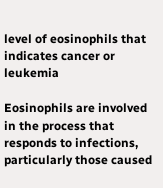level of eosinophils that indicates cancer or leukemia

Eosinophils are involved in the process that responds to infections, particularly those caused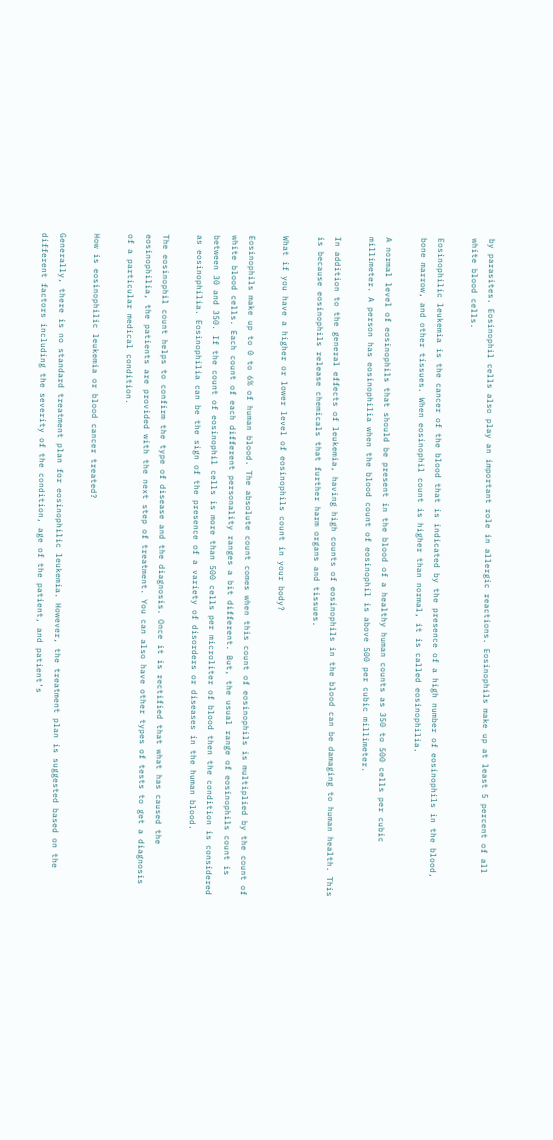by parasites. Eosinophil cells also play an important role in allergic reactions. Eosinophils make up at least 5 percent of all white blood cells.

Eosinophilic leukemia is the cancer of the blood that is indicated by the presence of a high number of eosinophils in the blood, bone marrow, and other tissues. When eosinophil count is higher than normal, it is called eosinophilia.

A normal level of eosinophils that should be present in the blood of a healthy human counts as 350 to 500 cells per cubic millimeter. A person has eosinophilia when the blood count of eosinophil is above 500 per cubic millimeter.

In addition to the general effects of leukemia, having high counts of eosinophils in the blood can be damaging to human health. This is because eosinophils release chemicals that further harm organs and tissues.

What if you have a higher or lower level of eosinophils count in your body?

Eosinophils make up to 0 to 6% of human blood. The absolute count comes when this count of eosinophils is multiplied by the count of white blood cells. Each count of each different personality ranges a bit different. But, the usual range of eosinophils count is between 30 and 350. If the count of eosinophil cells is more than 500 cells per microliter of blood then the condition is considered as eosinophilia. Eosinophilia can be the sign of the presence of a variety of disorders or diseases in the human blood.

The eosinophil count helps to confirm the type of disease and the diagnosis. Once it is rectified that what has caused the eosinophilia, the patients are provided with the next step of treatment. You can also have other types of tests to get a diagnosis of a particular medical condition.

How is eosinophilic leukemia or blood cancer treated?

Generally, there is no standard treatment plan for eosinophilic leukemia. However, the treatment plan is suggested based on the different factors including the severity of the condition, age of the patient, and patient’s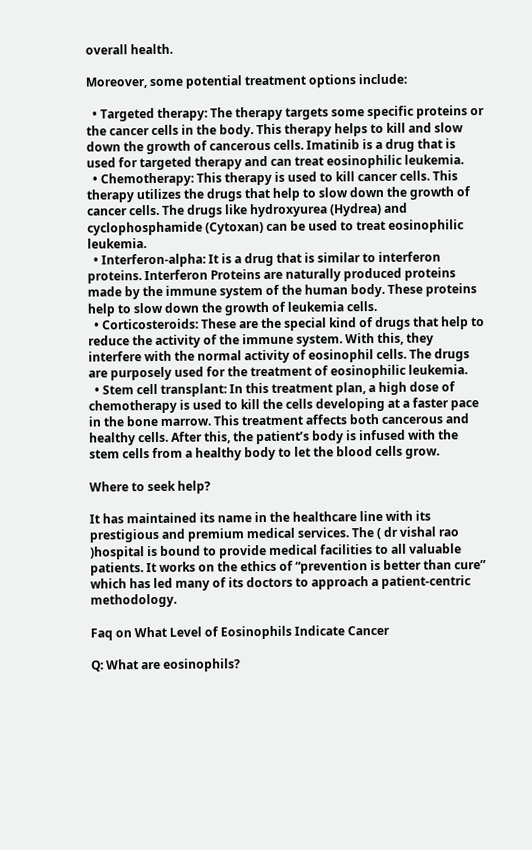overall health.

Moreover, some potential treatment options include:

  • Targeted therapy: The therapy targets some specific proteins or the cancer cells in the body. This therapy helps to kill and slow down the growth of cancerous cells. Imatinib is a drug that is used for targeted therapy and can treat eosinophilic leukemia.
  • Chemotherapy: This therapy is used to kill cancer cells. This therapy utilizes the drugs that help to slow down the growth of cancer cells. The drugs like hydroxyurea (Hydrea) and cyclophosphamide (Cytoxan) can be used to treat eosinophilic leukemia.
  • Interferon-alpha: It is a drug that is similar to interferon proteins. Interferon Proteins are naturally produced proteins made by the immune system of the human body. These proteins help to slow down the growth of leukemia cells.
  • Corticosteroids: These are the special kind of drugs that help to reduce the activity of the immune system. With this, they interfere with the normal activity of eosinophil cells. The drugs are purposely used for the treatment of eosinophilic leukemia.
  • Stem cell transplant: In this treatment plan, a high dose of chemotherapy is used to kill the cells developing at a faster pace in the bone marrow. This treatment affects both cancerous and healthy cells. After this, the patient’s body is infused with the stem cells from a healthy body to let the blood cells grow.

Where to seek help?

It has maintained its name in the healthcare line with its prestigious and premium medical services. The ( dr vishal rao )hospital is bound to provide medical facilities to all valuable patients. It works on the ethics of “prevention is better than cure” which has led many of its doctors to approach a patient-centric methodology.

Faq on What Level of Eosinophils Indicate Cancer

Q: What are eosinophils?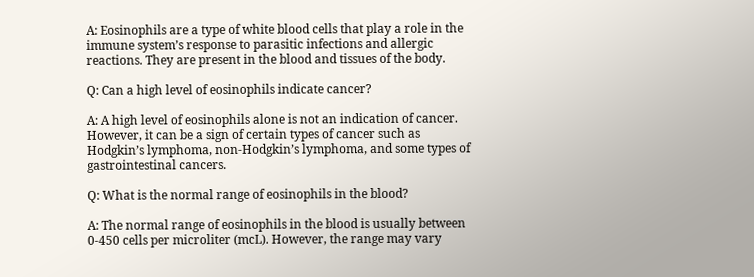A: Eosinophils are a type of white blood cells that play a role in the immune system’s response to parasitic infections and allergic reactions. They are present in the blood and tissues of the body.

Q: Can a high level of eosinophils indicate cancer?

A: A high level of eosinophils alone is not an indication of cancer. However, it can be a sign of certain types of cancer such as Hodgkin’s lymphoma, non-Hodgkin’s lymphoma, and some types of gastrointestinal cancers.

Q: What is the normal range of eosinophils in the blood?

A: The normal range of eosinophils in the blood is usually between 0-450 cells per microliter (mcL). However, the range may vary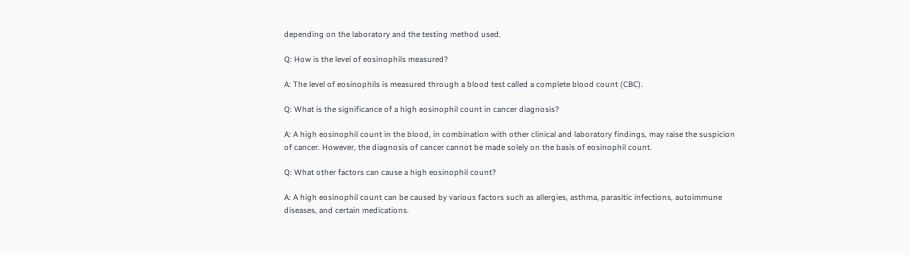depending on the laboratory and the testing method used.

Q: How is the level of eosinophils measured?

A: The level of eosinophils is measured through a blood test called a complete blood count (CBC).

Q: What is the significance of a high eosinophil count in cancer diagnosis?

A: A high eosinophil count in the blood, in combination with other clinical and laboratory findings, may raise the suspicion of cancer. However, the diagnosis of cancer cannot be made solely on the basis of eosinophil count.

Q: What other factors can cause a high eosinophil count?

A: A high eosinophil count can be caused by various factors such as allergies, asthma, parasitic infections, autoimmune diseases, and certain medications.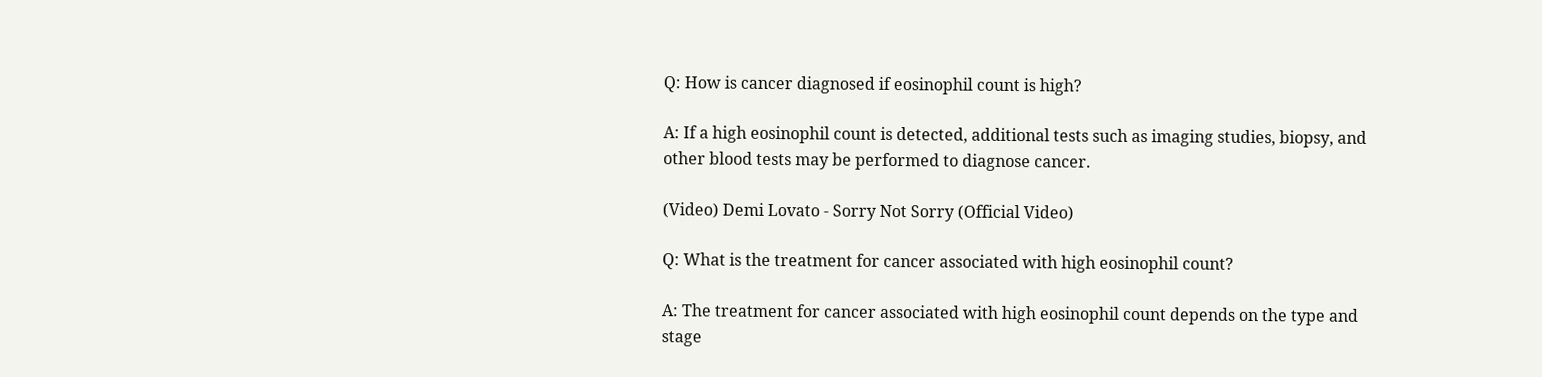Q: How is cancer diagnosed if eosinophil count is high?

A: If a high eosinophil count is detected, additional tests such as imaging studies, biopsy, and other blood tests may be performed to diagnose cancer.

(Video) Demi Lovato - Sorry Not Sorry (Official Video)

Q: What is the treatment for cancer associated with high eosinophil count?

A: The treatment for cancer associated with high eosinophil count depends on the type and stage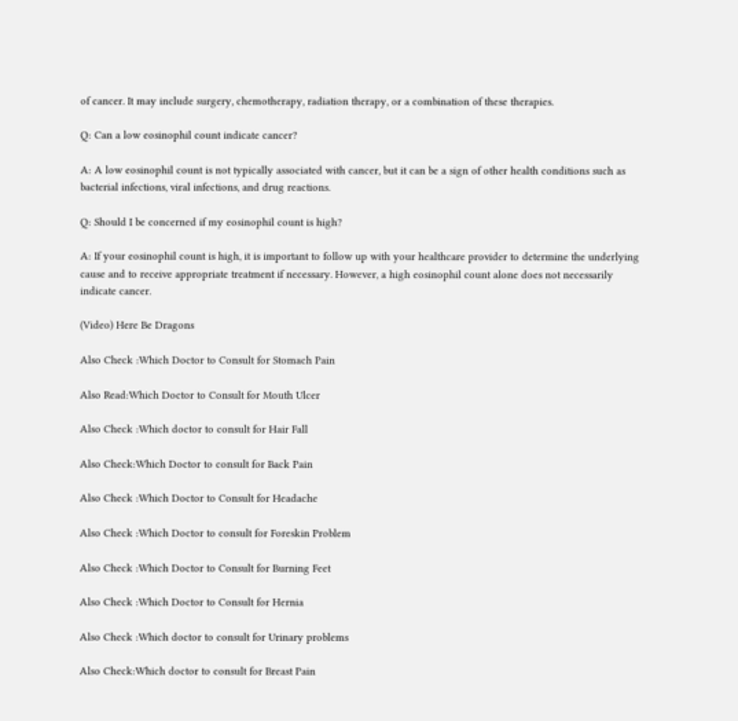of cancer. It may include surgery, chemotherapy, radiation therapy, or a combination of these therapies.

Q: Can a low eosinophil count indicate cancer?

A: A low eosinophil count is not typically associated with cancer, but it can be a sign of other health conditions such as bacterial infections, viral infections, and drug reactions.

Q: Should I be concerned if my eosinophil count is high?

A: If your eosinophil count is high, it is important to follow up with your healthcare provider to determine the underlying cause and to receive appropriate treatment if necessary. However, a high eosinophil count alone does not necessarily indicate cancer.

(Video) Here Be Dragons

Also Check :Which Doctor to Consult for Stomach Pain

Also Read:Which Doctor to Consult for Mouth Ulcer

Also Check :Which doctor to consult for Hair Fall

Also Check:Which Doctor to consult for Back Pain

Also Check :Which Doctor to Consult for Headache

Also Check :Which Doctor to consult for Foreskin Problem

Also Check :Which Doctor to Consult for Burning Feet

Also Check :Which Doctor to Consult for Hernia

Also Check :Which doctor to consult for Urinary problems

Also Check:Which doctor to consult for Breast Pain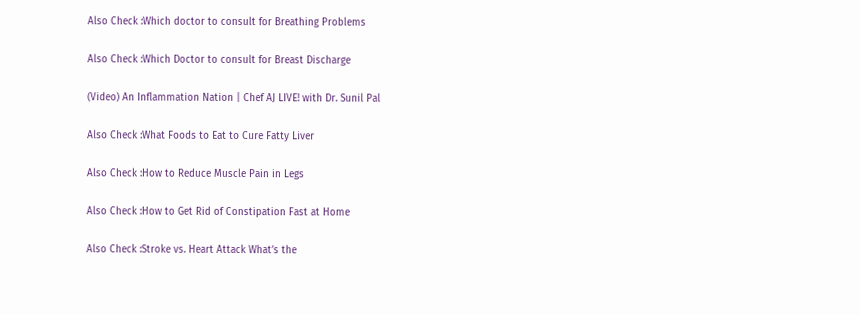Also Check :Which doctor to consult for Breathing Problems

Also Check :Which Doctor to consult for Breast Discharge

(Video) An Inflammation Nation | Chef AJ LIVE! with Dr. Sunil Pal

Also Check :What Foods to Eat to Cure Fatty Liver

Also Check :How to Reduce Muscle Pain in Legs

Also Check :How to Get Rid of Constipation Fast at Home

Also Check :Stroke vs. Heart Attack What’s the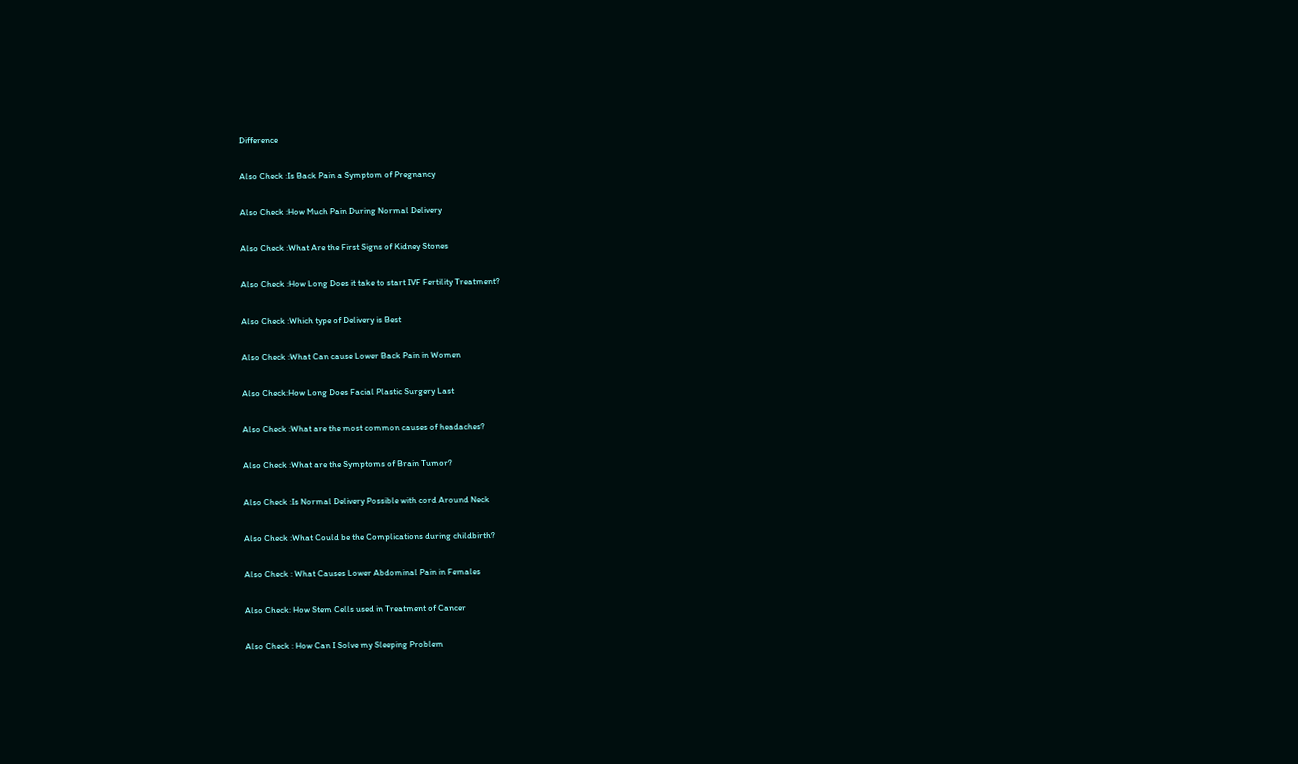Difference

Also Check :Is Back Pain a Symptom of Pregnancy

Also Check :How Much Pain During Normal Delivery

Also Check :What Are the First Signs of Kidney Stones

Also Check :How Long Does it take to start IVF Fertility Treatment?

Also Check :Which type of Delivery is Best

Also Check :What Can cause Lower Back Pain in Women

Also Check:How Long Does Facial Plastic Surgery Last

Also Check :What are the most common causes of headaches?

Also Check :What are the Symptoms of Brain Tumor?

Also Check :Is Normal Delivery Possible with cord Around Neck

Also Check :What Could be the Complications during childbirth?

Also Check : What Causes Lower Abdominal Pain in Females

Also Check: How Stem Cells used in Treatment of Cancer

Also Check : How Can I Solve my Sleeping Problem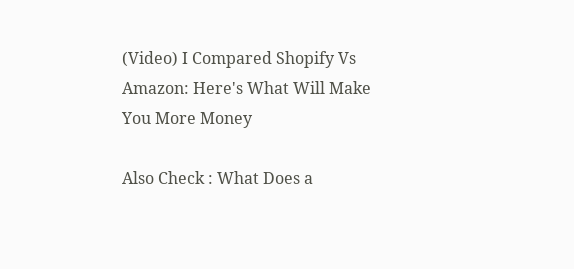(Video) I Compared Shopify Vs Amazon: Here's What Will Make You More Money

Also Check : What Does a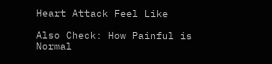Heart Attack Feel Like

Also Check: How Painful is Normal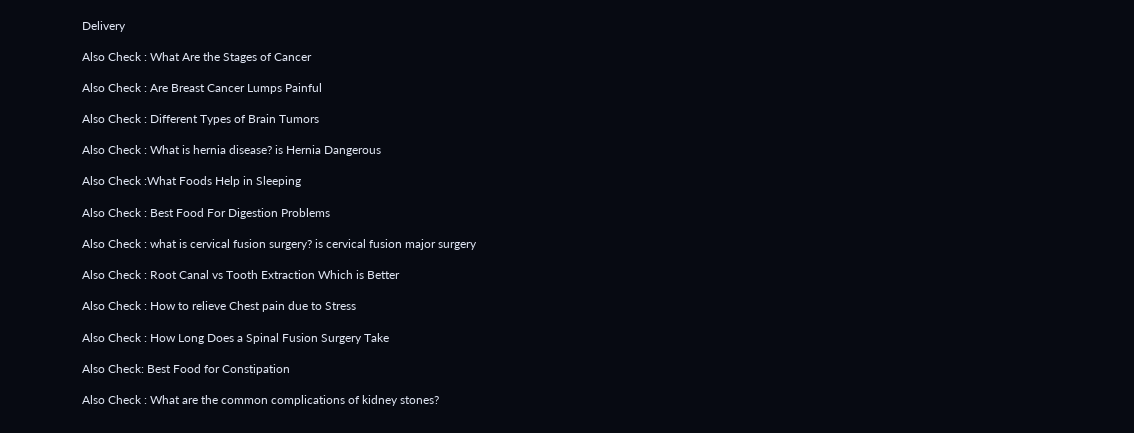Delivery

Also Check : What Are the Stages of Cancer

Also Check : Are Breast Cancer Lumps Painful

Also Check : Different Types of Brain Tumors

Also Check : What is hernia disease? is Hernia Dangerous

Also Check :What Foods Help in Sleeping

Also Check : Best Food For Digestion Problems

Also Check : what is cervical fusion surgery? is cervical fusion major surgery

Also Check : Root Canal vs Tooth Extraction Which is Better

Also Check : How to relieve Chest pain due to Stress

Also Check : How Long Does a Spinal Fusion Surgery Take

Also Check: Best Food for Constipation

Also Check : What are the common complications of kidney stones?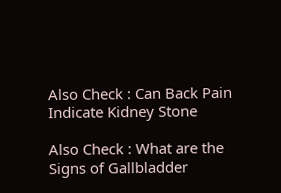Also Check : Can Back Pain Indicate Kidney Stone

Also Check : What are the Signs of Gallbladder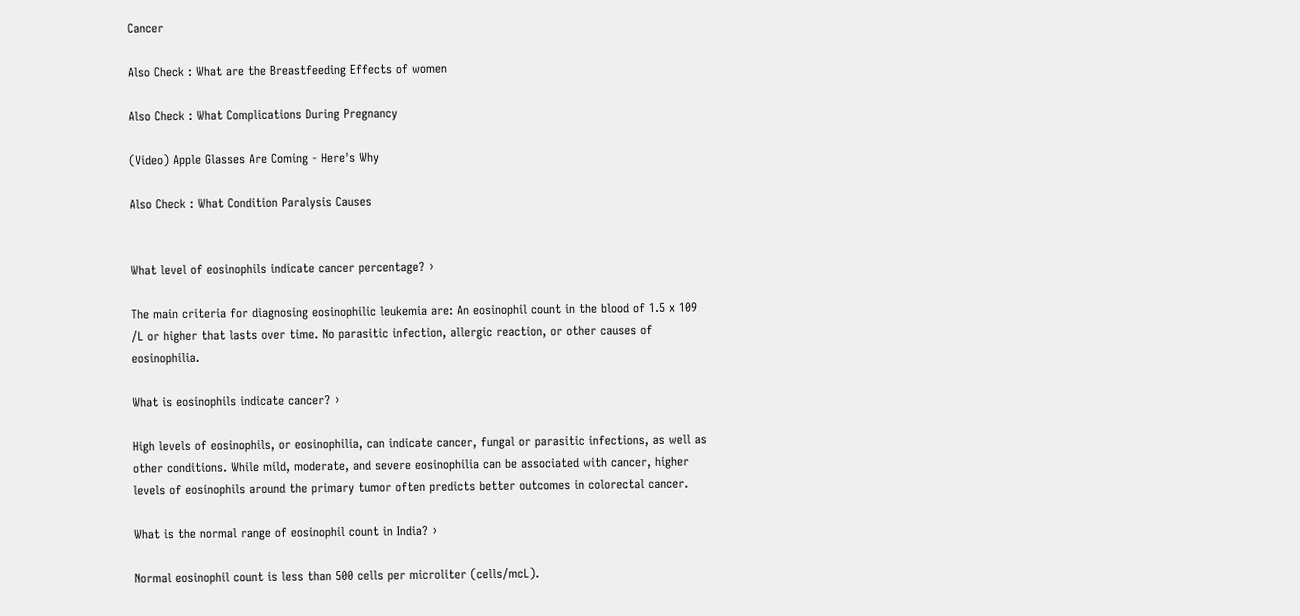Cancer

Also Check : What are the Breastfeeding Effects of women

Also Check : What Complications During Pregnancy

(Video) Apple Glasses Are Coming - Here's Why

Also Check : What Condition Paralysis Causes


What level of eosinophils indicate cancer percentage? ›

The main criteria for diagnosing eosinophilic leukemia are: An eosinophil count in the blood of 1.5 x 109 /L or higher that lasts over time. No parasitic infection, allergic reaction, or other causes of eosinophilia.

What is eosinophils indicate cancer? ›

High levels of eosinophils, or eosinophilia, can indicate cancer, fungal or parasitic infections, as well as other conditions. While mild, moderate, and severe eosinophilia can be associated with cancer, higher levels of eosinophils around the primary tumor often predicts better outcomes in colorectal cancer.

What is the normal range of eosinophil count in India? ›

Normal eosinophil count is less than 500 cells per microliter (cells/mcL).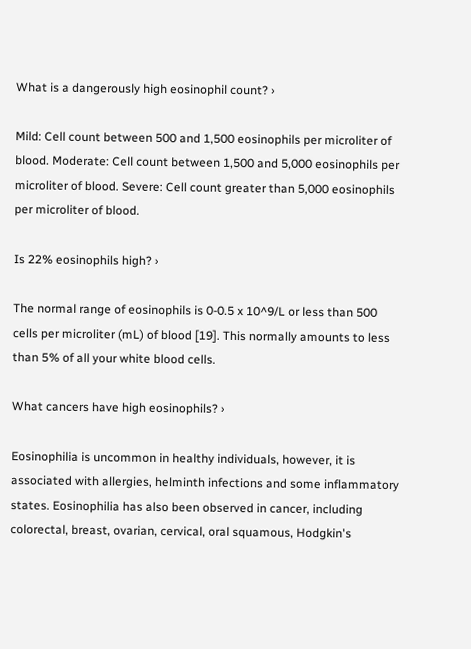What is a dangerously high eosinophil count? ›

Mild: Cell count between 500 and 1,500 eosinophils per microliter of blood. Moderate: Cell count between 1,500 and 5,000 eosinophils per microliter of blood. Severe: Cell count greater than 5,000 eosinophils per microliter of blood.

Is 22% eosinophils high? ›

The normal range of eosinophils is 0-0.5 x 10^9/L or less than 500 cells per microliter (mL) of blood [19]. This normally amounts to less than 5% of all your white blood cells.

What cancers have high eosinophils? ›

Eosinophilia is uncommon in healthy individuals, however, it is associated with allergies, helminth infections and some inflammatory states. Eosinophilia has also been observed in cancer, including colorectal, breast, ovarian, cervical, oral squamous, Hodgkin's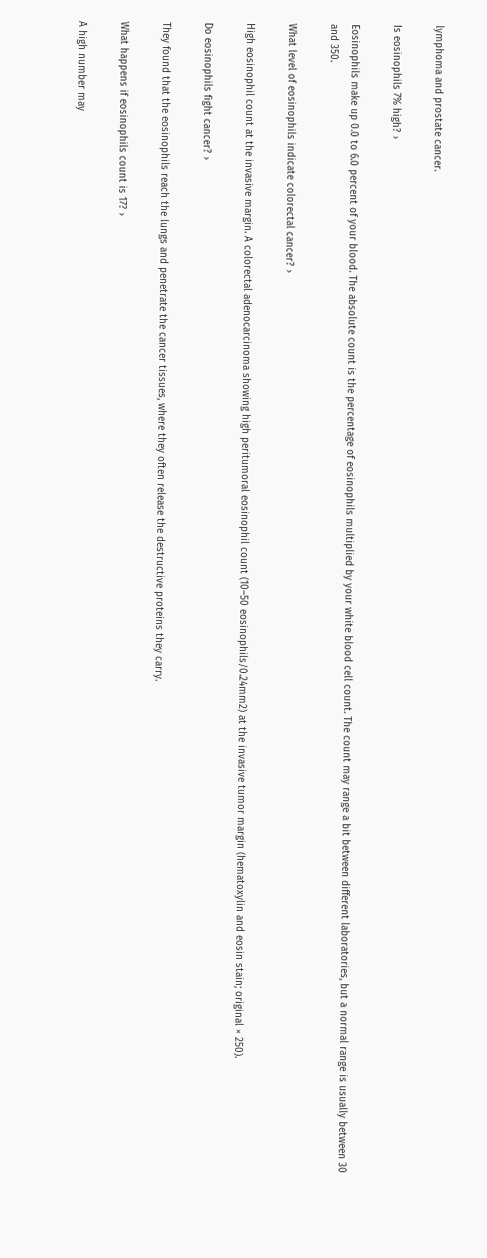lymphoma and prostate cancer.

Is eosinophils 7% high? ›

Eosinophils make up 0.0 to 6.0 percent of your blood. The absolute count is the percentage of eosinophils multiplied by your white blood cell count. The count may range a bit between different laboratories, but a normal range is usually between 30 and 350.

What level of eosinophils indicate colorectal cancer? ›

High eosinophil count at the invasive margin. A colorectal adenocarcinoma showing high peritumoral eosinophil count (10–50 eosinophils/0.24mm2) at the invasive tumor margin (hematoxylin and eosin stain; original × 250).

Do eosinophils fight cancer? ›

They found that the eosinophils reach the lungs and penetrate the cancer tissues, where they often release the destructive proteins they carry.

What happens if eosinophils count is 17? ›

A high number may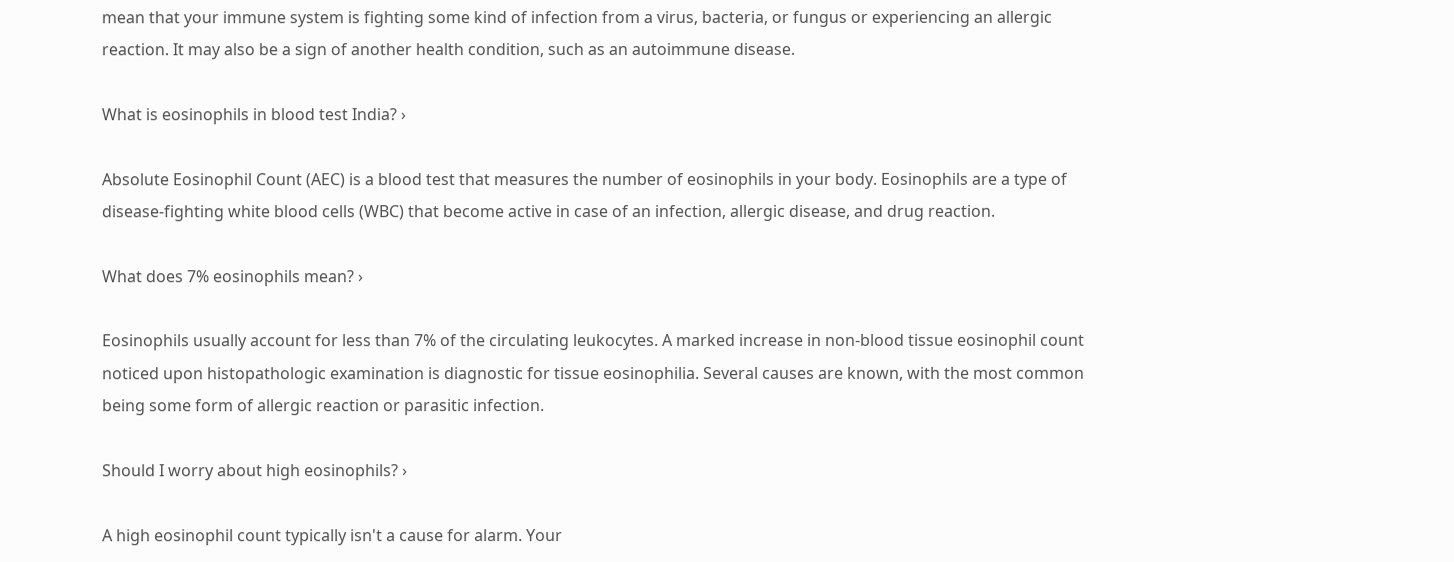mean that your immune system is fighting some kind of infection from a virus, bacteria, or fungus or experiencing an allergic reaction. It may also be a sign of another health condition, such as an autoimmune disease.

What is eosinophils in blood test India? ›

Absolute Eosinophil Count (AEC) is a blood test that measures the number of eosinophils in your body. Eosinophils are a type of disease-fighting white blood cells (WBC) that become active in case of an infection, allergic disease, and drug reaction.

What does 7% eosinophils mean? ›

Eosinophils usually account for less than 7% of the circulating leukocytes. A marked increase in non-blood tissue eosinophil count noticed upon histopathologic examination is diagnostic for tissue eosinophilia. Several causes are known, with the most common being some form of allergic reaction or parasitic infection.

Should I worry about high eosinophils? ›

A high eosinophil count typically isn't a cause for alarm. Your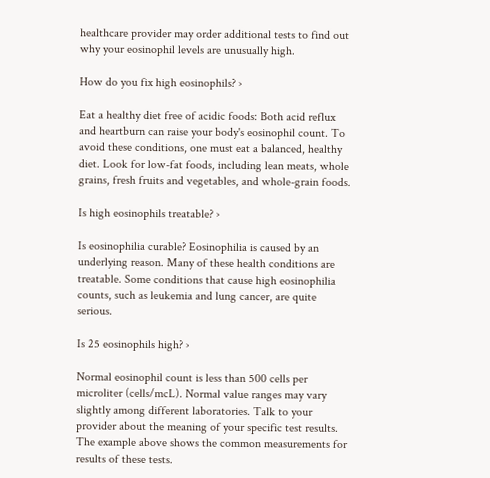healthcare provider may order additional tests to find out why your eosinophil levels are unusually high.

How do you fix high eosinophils? ›

Eat a healthy diet free of acidic foods: Both acid reflux and heartburn can raise your body's eosinophil count. To avoid these conditions, one must eat a balanced, healthy diet. Look for low-fat foods, including lean meats, whole grains, fresh fruits and vegetables, and whole-grain foods.

Is high eosinophils treatable? ›

Is eosinophilia curable? Eosinophilia is caused by an underlying reason. Many of these health conditions are treatable. Some conditions that cause high eosinophilia counts, such as leukemia and lung cancer, are quite serious.

Is 25 eosinophils high? ›

Normal eosinophil count is less than 500 cells per microliter (cells/mcL). Normal value ranges may vary slightly among different laboratories. Talk to your provider about the meaning of your specific test results. The example above shows the common measurements for results of these tests.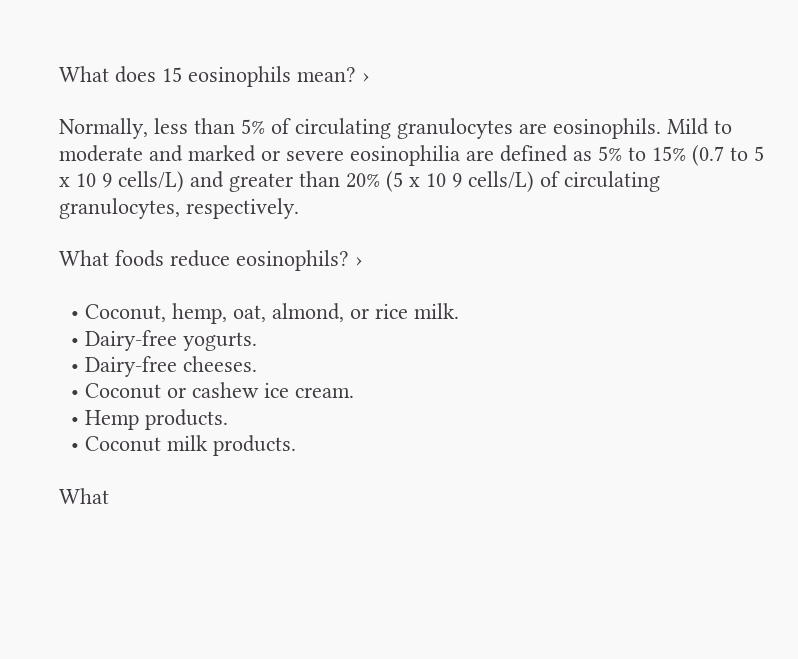What does 15 eosinophils mean? ›

Normally, less than 5% of circulating granulocytes are eosinophils. Mild to moderate and marked or severe eosinophilia are defined as 5% to 15% (0.7 to 5 x 10 9 cells/L) and greater than 20% (5 x 10 9 cells/L) of circulating granulocytes, respectively.

What foods reduce eosinophils? ›

  • Coconut, hemp, oat, almond, or rice milk.
  • Dairy-free yogurts.
  • Dairy-free cheeses.
  • Coconut or cashew ice cream.
  • Hemp products.
  • Coconut milk products.

What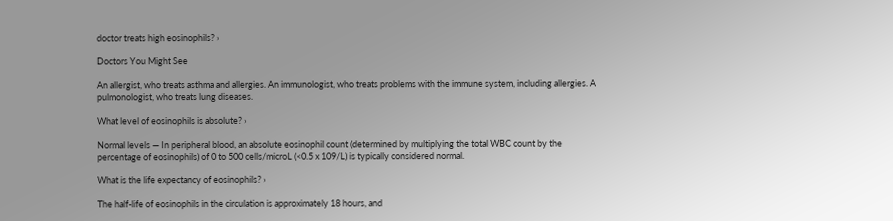doctor treats high eosinophils? ›

Doctors You Might See

An allergist, who treats asthma and allergies. An immunologist, who treats problems with the immune system, including allergies. A pulmonologist, who treats lung diseases.

What level of eosinophils is absolute? ›

Normal levels — In peripheral blood, an absolute eosinophil count (determined by multiplying the total WBC count by the percentage of eosinophils) of 0 to 500 cells/microL (<0.5 x 109/L) is typically considered normal.

What is the life expectancy of eosinophils? ›

The half-life of eosinophils in the circulation is approximately 18 hours, and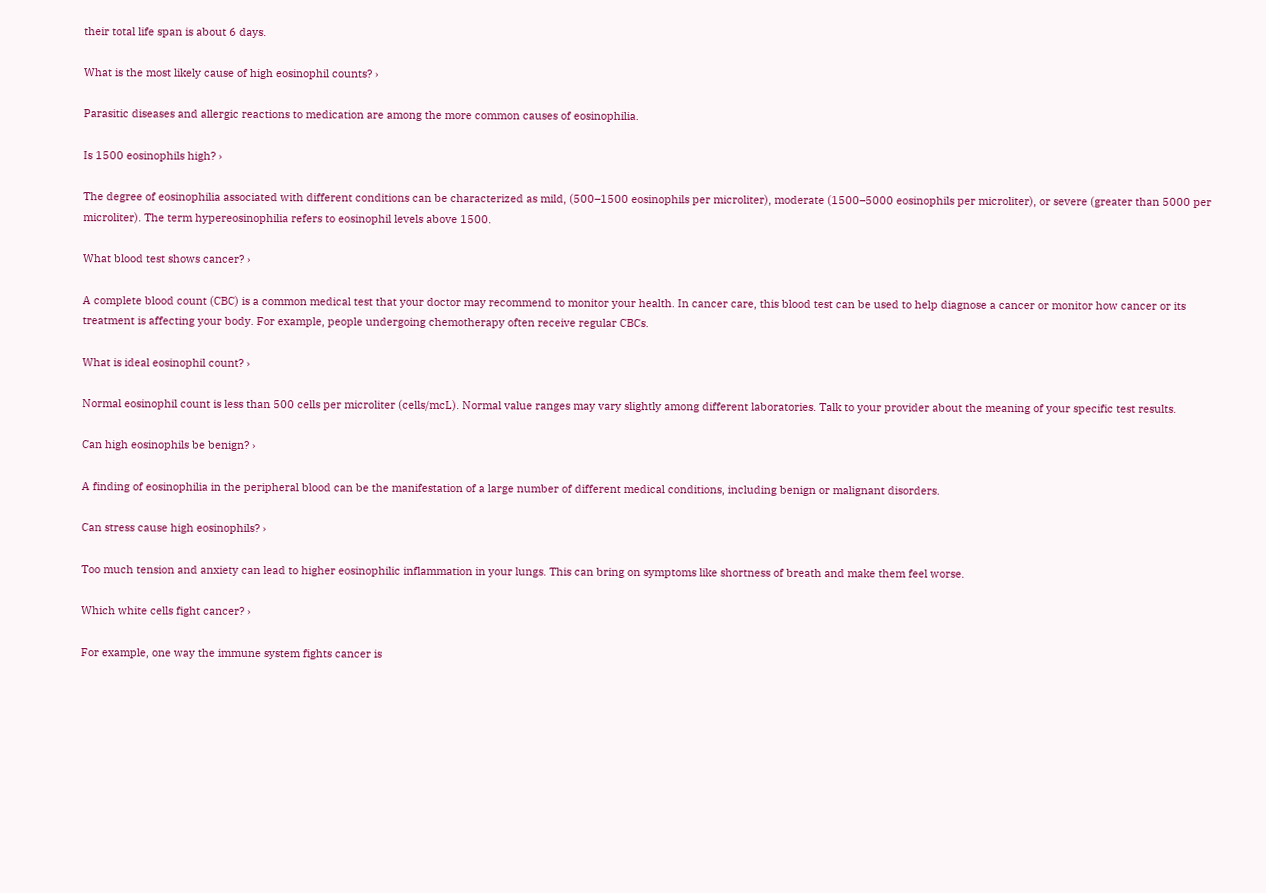their total life span is about 6 days.

What is the most likely cause of high eosinophil counts? ›

Parasitic diseases and allergic reactions to medication are among the more common causes of eosinophilia.

Is 1500 eosinophils high? ›

The degree of eosinophilia associated with different conditions can be characterized as mild, (500–1500 eosinophils per microliter), moderate (1500–5000 eosinophils per microliter), or severe (greater than 5000 per microliter). The term hypereosinophilia refers to eosinophil levels above 1500.

What blood test shows cancer? ›

A complete blood count (CBC) is a common medical test that your doctor may recommend to monitor your health. In cancer care, this blood test can be used to help diagnose a cancer or monitor how cancer or its treatment is affecting your body. For example, people undergoing chemotherapy often receive regular CBCs.

What is ideal eosinophil count? ›

Normal eosinophil count is less than 500 cells per microliter (cells/mcL). Normal value ranges may vary slightly among different laboratories. Talk to your provider about the meaning of your specific test results.

Can high eosinophils be benign? ›

A finding of eosinophilia in the peripheral blood can be the manifestation of a large number of different medical conditions, including benign or malignant disorders.

Can stress cause high eosinophils? ›

Too much tension and anxiety can lead to higher eosinophilic inflammation in your lungs. This can bring on symptoms like shortness of breath and make them feel worse.

Which white cells fight cancer? ›

For example, one way the immune system fights cancer is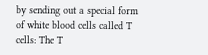by sending out a special form of white blood cells called T cells: The T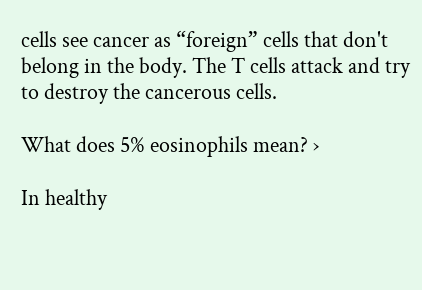cells see cancer as “foreign” cells that don't belong in the body. The T cells attack and try to destroy the cancerous cells.

What does 5% eosinophils mean? ›

In healthy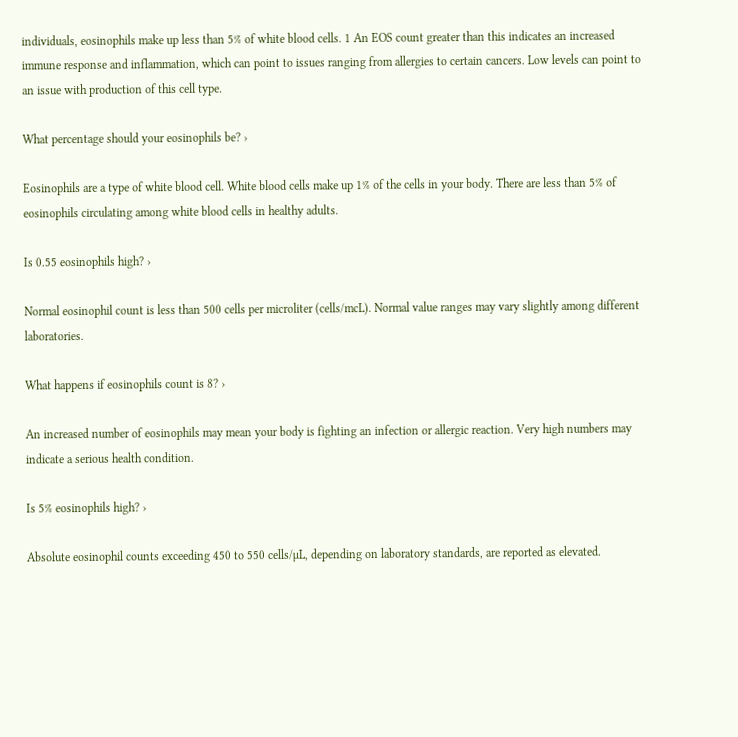individuals, eosinophils make up less than 5% of white blood cells. 1 An EOS count greater than this indicates an increased immune response and inflammation, which can point to issues ranging from allergies to certain cancers. Low levels can point to an issue with production of this cell type.

What percentage should your eosinophils be? ›

Eosinophils are a type of white blood cell. White blood cells make up 1% of the cells in your body. There are less than 5% of eosinophils circulating among white blood cells in healthy adults.

Is 0.55 eosinophils high? ›

Normal eosinophil count is less than 500 cells per microliter (cells/mcL). Normal value ranges may vary slightly among different laboratories.

What happens if eosinophils count is 8? ›

An increased number of eosinophils may mean your body is fighting an infection or allergic reaction. Very high numbers may indicate a serious health condition.

Is 5% eosinophils high? ›

Absolute eosinophil counts exceeding 450 to 550 cells/µL, depending on laboratory standards, are reported as elevated.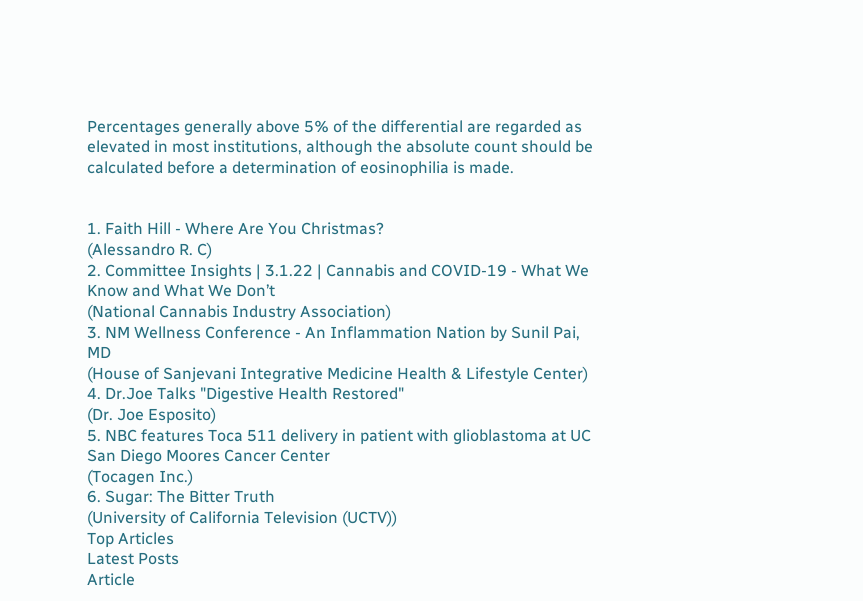Percentages generally above 5% of the differential are regarded as elevated in most institutions, although the absolute count should be calculated before a determination of eosinophilia is made.


1. Faith Hill - Where Are You Christmas?
(Alessandro R. C)
2. Committee Insights | 3.1.22 | Cannabis and COVID-19 - What We Know and What We Don’t
(National Cannabis Industry Association)
3. NM Wellness Conference - An Inflammation Nation by Sunil Pai, MD
(House of Sanjevani Integrative Medicine Health & Lifestyle Center)
4. Dr.Joe Talks "Digestive Health Restored"
(Dr. Joe Esposito)
5. NBC features Toca 511 delivery in patient with glioblastoma at UC San Diego Moores Cancer Center
(Tocagen Inc.)
6. Sugar: The Bitter Truth
(University of California Television (UCTV))
Top Articles
Latest Posts
Article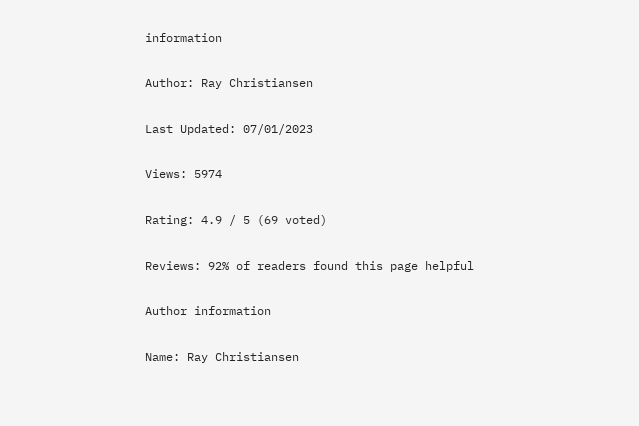information

Author: Ray Christiansen

Last Updated: 07/01/2023

Views: 5974

Rating: 4.9 / 5 (69 voted)

Reviews: 92% of readers found this page helpful

Author information

Name: Ray Christiansen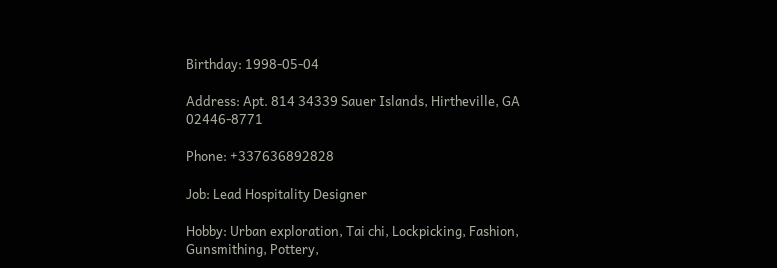Birthday: 1998-05-04

Address: Apt. 814 34339 Sauer Islands, Hirtheville, GA 02446-8771

Phone: +337636892828

Job: Lead Hospitality Designer

Hobby: Urban exploration, Tai chi, Lockpicking, Fashion, Gunsmithing, Pottery,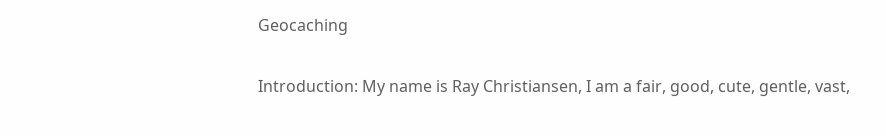Geocaching

Introduction: My name is Ray Christiansen, I am a fair, good, cute, gentle, vast,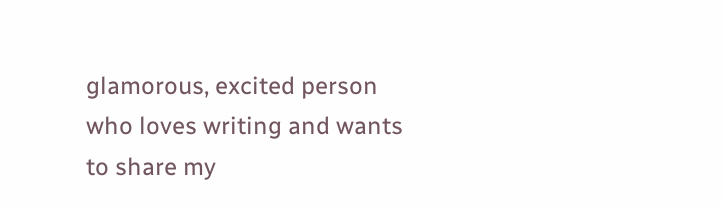glamorous, excited person who loves writing and wants to share my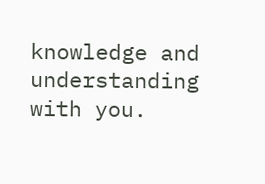knowledge and understanding with you.